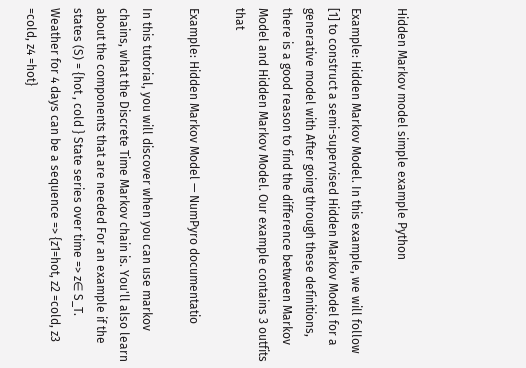Hidden Markov model simple example Python

Example: Hidden Markov Model. In this example, we will follow [1] to construct a semi-supervised Hidden Markov Model for a generative model with After going through these definitions, there is a good reason to find the difference between Markov Model and Hidden Markov Model. Our example contains 3 outfits that

Example: Hidden Markov Model — NumPyro documentatio

In this tutorial, you will discover when you can use markov chains, what the Discrete Time Markov chain is. You'll also learn about the components that are needed For an example if the states (S) = {hot , cold } State series over time => z∈ S_T. Weather for 4 days can be a sequence => {z1=hot, z2 =cold, z3 =cold, z4 =hot}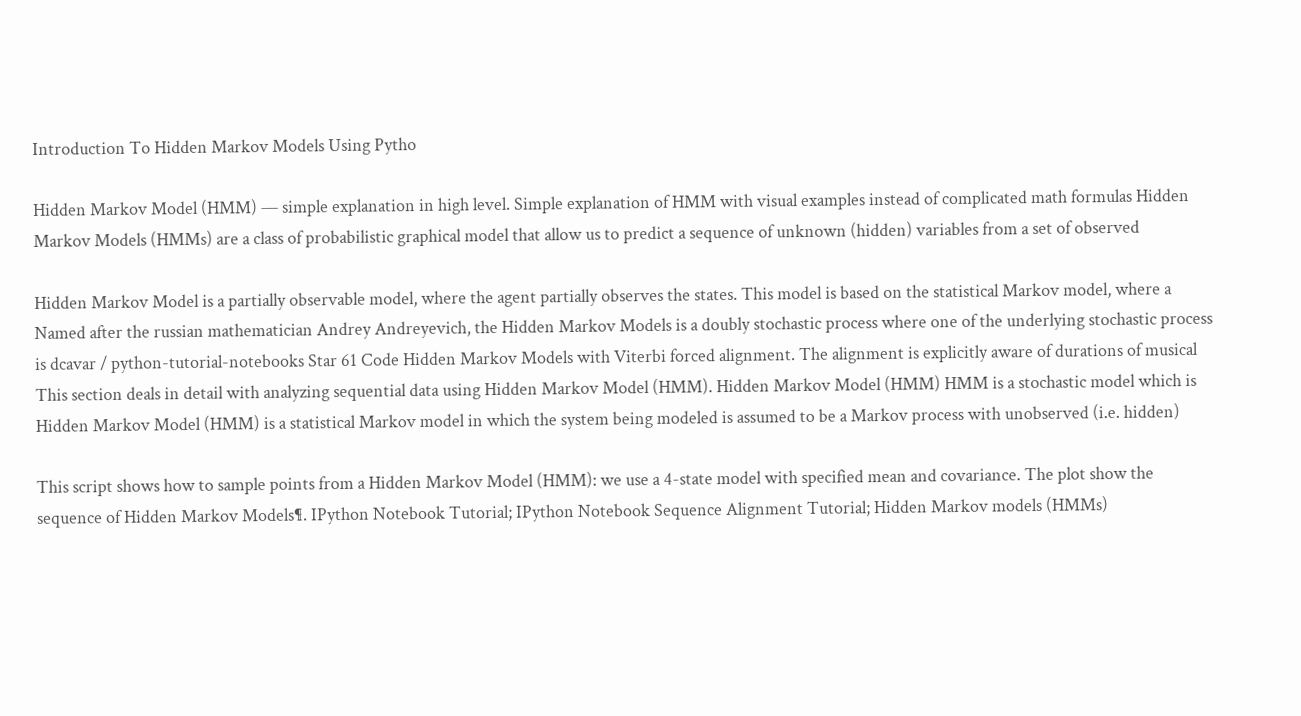Introduction To Hidden Markov Models Using Pytho

Hidden Markov Model (HMM) — simple explanation in high level. Simple explanation of HMM with visual examples instead of complicated math formulas Hidden Markov Models (HMMs) are a class of probabilistic graphical model that allow us to predict a sequence of unknown (hidden) variables from a set of observed

Hidden Markov Model is a partially observable model, where the agent partially observes the states. This model is based on the statistical Markov model, where a Named after the russian mathematician Andrey Andreyevich, the Hidden Markov Models is a doubly stochastic process where one of the underlying stochastic process is dcavar / python-tutorial-notebooks Star 61 Code Hidden Markov Models with Viterbi forced alignment. The alignment is explicitly aware of durations of musical This section deals in detail with analyzing sequential data using Hidden Markov Model (HMM). Hidden Markov Model (HMM) HMM is a stochastic model which is Hidden Markov Model (HMM) is a statistical Markov model in which the system being modeled is assumed to be a Markov process with unobserved (i.e. hidden)

This script shows how to sample points from a Hidden Markov Model (HMM): we use a 4-state model with specified mean and covariance. The plot show the sequence of Hidden Markov Models¶. IPython Notebook Tutorial; IPython Notebook Sequence Alignment Tutorial; Hidden Markov models (HMMs)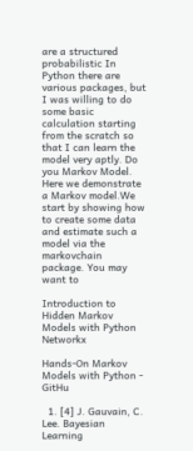are a structured probabilistic In Python there are various packages, but I was willing to do some basic calculation starting from the scratch so that I can learn the model very aptly. Do you Markov Model. Here we demonstrate a Markov model.We start by showing how to create some data and estimate such a model via the markovchain package. You may want to

Introduction to Hidden Markov Models with Python Networkx

Hands-On Markov Models with Python - GitHu

  1. [4] J. Gauvain, C. Lee. Bayesian Learning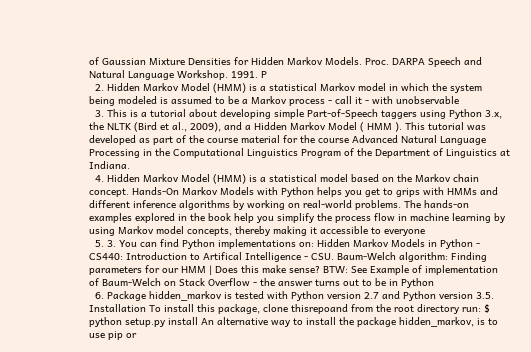of Gaussian Mixture Densities for Hidden Markov Models. Proc. DARPA Speech and Natural Language Workshop. 1991. P
  2. Hidden Markov Model (HMM) is a statistical Markov model in which the system being modeled is assumed to be a Markov process - call it - with unobservable
  3. This is a tutorial about developing simple Part-of-Speech taggers using Python 3.x, the NLTK (Bird et al., 2009), and a Hidden Markov Model ( HMM ). This tutorial was developed as part of the course material for the course Advanced Natural Language Processing in the Computational Linguistics Program of the Department of Linguistics at Indiana.
  4. Hidden Markov Model (HMM) is a statistical model based on the Markov chain concept. Hands-On Markov Models with Python helps you get to grips with HMMs and different inference algorithms by working on real-world problems. The hands-on examples explored in the book help you simplify the process flow in machine learning by using Markov model concepts, thereby making it accessible to everyone
  5. 3. You can find Python implementations on: Hidden Markov Models in Python - CS440: Introduction to Artifical Intelligence - CSU. Baum-Welch algorithm: Finding parameters for our HMM | Does this make sense? BTW: See Example of implementation of Baum-Welch on Stack Overflow - the answer turns out to be in Python
  6. Package hidden_markov is tested with Python version 2.7 and Python version 3.5. Installation To install this package, clone thisrepoand from the root directory run: $ python setup.py install An alternative way to install the package hidden_markov, is to use pip or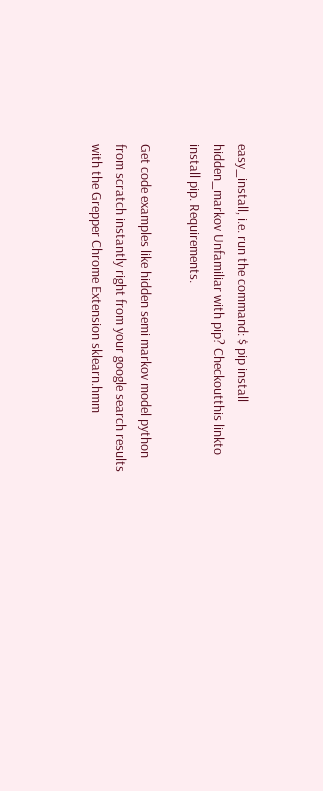easy_install, i.e. run the command: $ pip install hidden_markov Unfamiliar with pip? Checkoutthis linkto install pip. Requirements.

Get code examples like hidden semi markov model python from scratch instantly right from your google search results with the Grepper Chrome Extension sklearn.hmm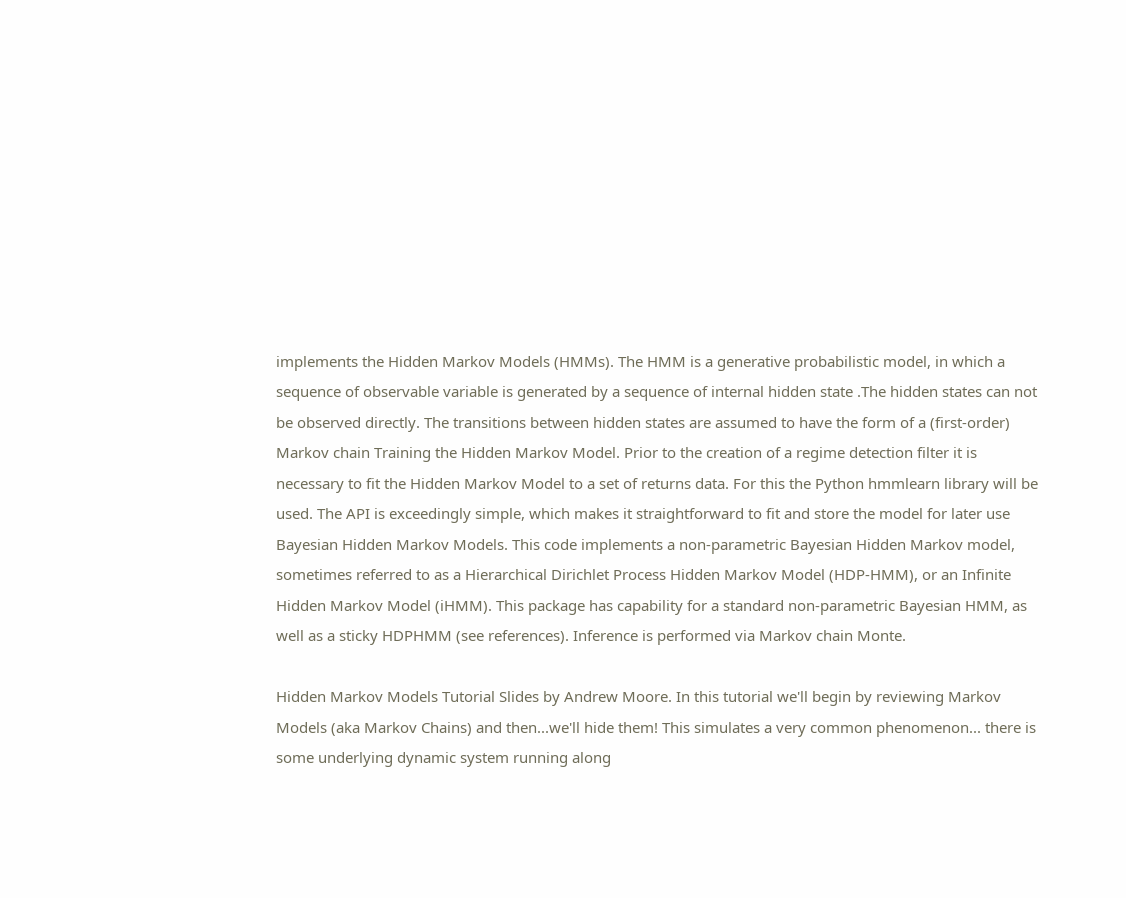implements the Hidden Markov Models (HMMs). The HMM is a generative probabilistic model, in which a sequence of observable variable is generated by a sequence of internal hidden state .The hidden states can not be observed directly. The transitions between hidden states are assumed to have the form of a (first-order) Markov chain Training the Hidden Markov Model. Prior to the creation of a regime detection filter it is necessary to fit the Hidden Markov Model to a set of returns data. For this the Python hmmlearn library will be used. The API is exceedingly simple, which makes it straightforward to fit and store the model for later use Bayesian Hidden Markov Models. This code implements a non-parametric Bayesian Hidden Markov model, sometimes referred to as a Hierarchical Dirichlet Process Hidden Markov Model (HDP-HMM), or an Infinite Hidden Markov Model (iHMM). This package has capability for a standard non-parametric Bayesian HMM, as well as a sticky HDPHMM (see references). Inference is performed via Markov chain Monte.

Hidden Markov Models Tutorial Slides by Andrew Moore. In this tutorial we'll begin by reviewing Markov Models (aka Markov Chains) and then...we'll hide them! This simulates a very common phenomenon... there is some underlying dynamic system running along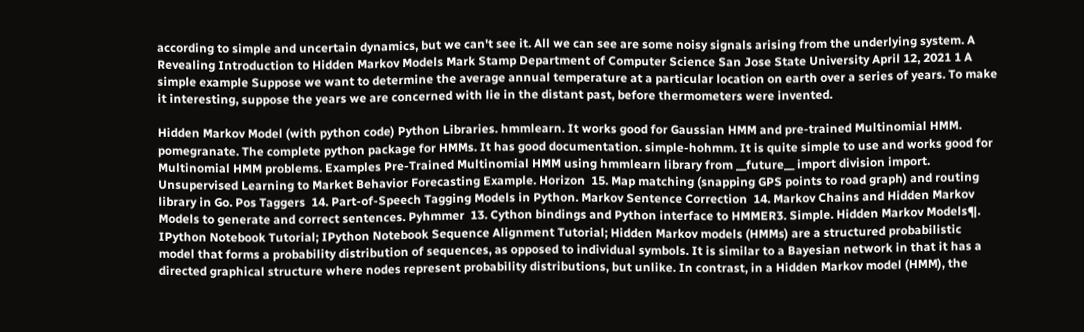according to simple and uncertain dynamics, but we can't see it. All we can see are some noisy signals arising from the underlying system. A Revealing Introduction to Hidden Markov Models Mark Stamp Department of Computer Science San Jose State University April 12, 2021 1 A simple example Suppose we want to determine the average annual temperature at a particular location on earth over a series of years. To make it interesting, suppose the years we are concerned with lie in the distant past, before thermometers were invented.

Hidden Markov Model (with python code) Python Libraries. hmmlearn. It works good for Gaussian HMM and pre-trained Multinomial HMM. pomegranate. The complete python package for HMMs. It has good documentation. simple-hohmm. It is quite simple to use and works good for Multinomial HMM problems. Examples Pre-Trained Multinomial HMM using hmmlearn library from __future__ import division import. Unsupervised Learning to Market Behavior Forecasting Example. Horizon  15. Map matching (snapping GPS points to road graph) and routing library in Go. Pos Taggers  14. Part-of-Speech Tagging Models in Python. Markov Sentence Correction  14. Markov Chains and Hidden Markov Models to generate and correct sentences. Pyhmmer  13. Cython bindings and Python interface to HMMER3. Simple. Hidden Markov Models¶. IPython Notebook Tutorial; IPython Notebook Sequence Alignment Tutorial; Hidden Markov models (HMMs) are a structured probabilistic model that forms a probability distribution of sequences, as opposed to individual symbols. It is similar to a Bayesian network in that it has a directed graphical structure where nodes represent probability distributions, but unlike. In contrast, in a Hidden Markov model (HMM), the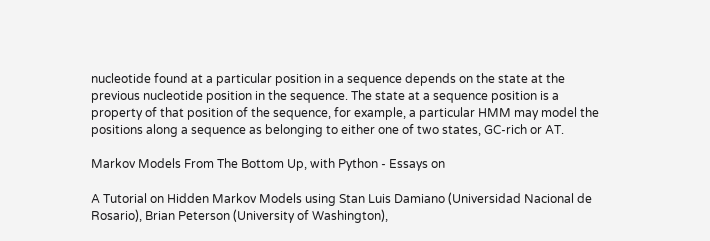nucleotide found at a particular position in a sequence depends on the state at the previous nucleotide position in the sequence. The state at a sequence position is a property of that position of the sequence, for example, a particular HMM may model the positions along a sequence as belonging to either one of two states, GC-rich or AT.

Markov Models From The Bottom Up, with Python - Essays on

A Tutorial on Hidden Markov Models using Stan Luis Damiano (Universidad Nacional de Rosario), Brian Peterson (University of Washington),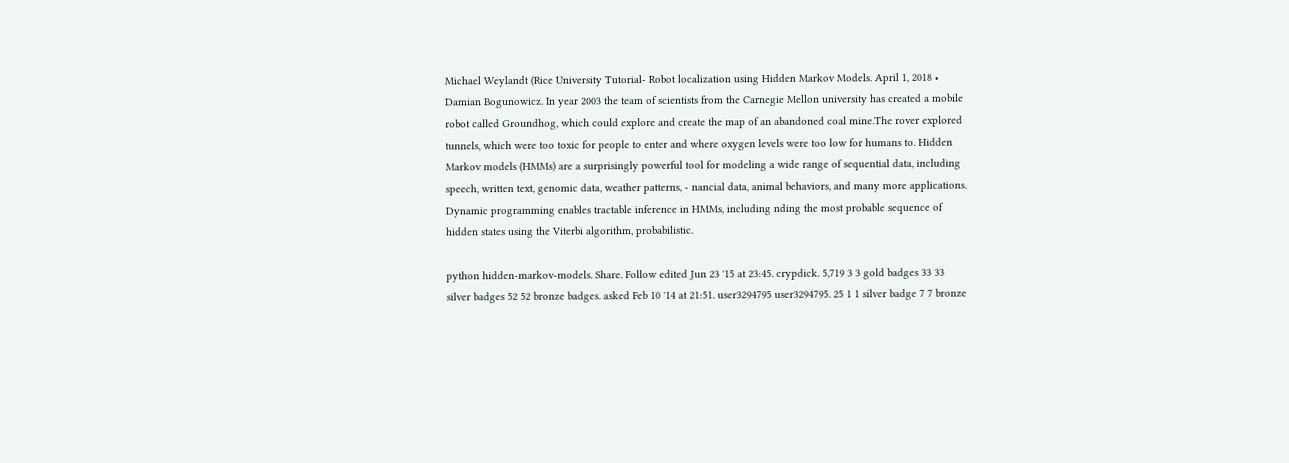Michael Weylandt (Rice University Tutorial- Robot localization using Hidden Markov Models. April 1, 2018 • Damian Bogunowicz. In year 2003 the team of scientists from the Carnegie Mellon university has created a mobile robot called Groundhog, which could explore and create the map of an abandoned coal mine.The rover explored tunnels, which were too toxic for people to enter and where oxygen levels were too low for humans to. Hidden Markov models (HMMs) are a surprisingly powerful tool for modeling a wide range of sequential data, including speech, written text, genomic data, weather patterns, - nancial data, animal behaviors, and many more applications. Dynamic programming enables tractable inference in HMMs, including nding the most probable sequence of hidden states using the Viterbi algorithm, probabilistic.

python hidden-markov-models. Share. Follow edited Jun 23 '15 at 23:45. crypdick. 5,719 3 3 gold badges 33 33 silver badges 52 52 bronze badges. asked Feb 10 '14 at 21:51. user3294795 user3294795. 25 1 1 silver badge 7 7 bronze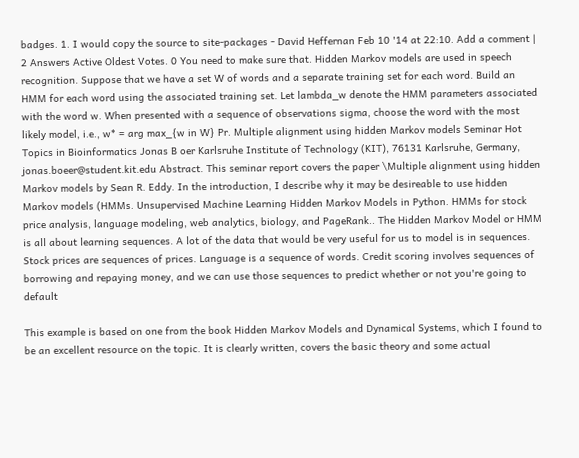badges. 1. I would copy the source to site-packages - David Heffernan Feb 10 '14 at 22:10. Add a comment | 2 Answers Active Oldest Votes. 0 You need to make sure that. Hidden Markov models are used in speech recognition. Suppose that we have a set W of words and a separate training set for each word. Build an HMM for each word using the associated training set. Let lambda_w denote the HMM parameters associated with the word w. When presented with a sequence of observations sigma, choose the word with the most likely model, i.e., w* = arg max_{w in W} Pr. Multiple alignment using hidden Markov models Seminar Hot Topics in Bioinformatics Jonas B oer Karlsruhe Institute of Technology (KIT), 76131 Karlsruhe, Germany, jonas.boeer@student.kit.edu Abstract. This seminar report covers the paper \Multiple alignment using hidden Markov models by Sean R. Eddy. In the introduction, I describe why it may be desireable to use hidden Markov models (HMMs. Unsupervised Machine Learning Hidden Markov Models in Python. HMMs for stock price analysis, language modeling, web analytics, biology, and PageRank.. The Hidden Markov Model or HMM is all about learning sequences. A lot of the data that would be very useful for us to model is in sequences. Stock prices are sequences of prices. Language is a sequence of words. Credit scoring involves sequences of borrowing and repaying money, and we can use those sequences to predict whether or not you're going to default

This example is based on one from the book Hidden Markov Models and Dynamical Systems, which I found to be an excellent resource on the topic. It is clearly written, covers the basic theory and some actual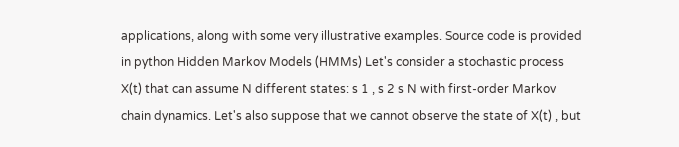applications, along with some very illustrative examples. Source code is provided in python Hidden Markov Models (HMMs) Let's consider a stochastic process X(t) that can assume N different states: s 1 , s 2 s N with first-order Markov chain dynamics. Let's also suppose that we cannot observe the state of X(t) , but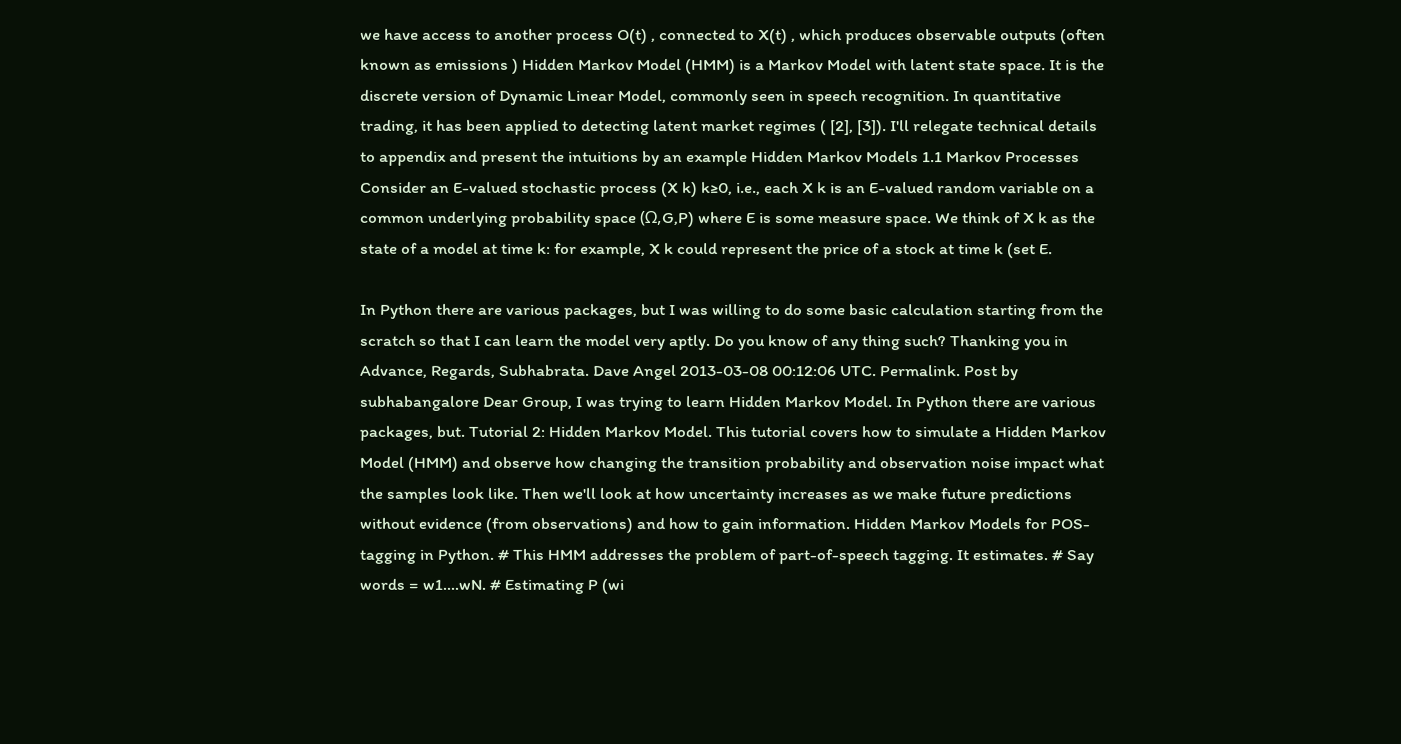we have access to another process O(t) , connected to X(t) , which produces observable outputs (often known as emissions ) Hidden Markov Model (HMM) is a Markov Model with latent state space. It is the discrete version of Dynamic Linear Model, commonly seen in speech recognition. In quantitative trading, it has been applied to detecting latent market regimes ( [2], [3]). I'll relegate technical details to appendix and present the intuitions by an example Hidden Markov Models 1.1 Markov Processes Consider an E-valued stochastic process (X k) k≥0, i.e., each X k is an E-valued random variable on a common underlying probability space (Ω,G,P) where E is some measure space. We think of X k as the state of a model at time k: for example, X k could represent the price of a stock at time k (set E.

In Python there are various packages, but I was willing to do some basic calculation starting from the scratch so that I can learn the model very aptly. Do you know of any thing such? Thanking you in Advance, Regards, Subhabrata. Dave Angel 2013-03-08 00:12:06 UTC. Permalink. Post by subhabangalore Dear Group, I was trying to learn Hidden Markov Model. In Python there are various packages, but. Tutorial 2: Hidden Markov Model. This tutorial covers how to simulate a Hidden Markov Model (HMM) and observe how changing the transition probability and observation noise impact what the samples look like. Then we'll look at how uncertainty increases as we make future predictions without evidence (from observations) and how to gain information. Hidden Markov Models for POS-tagging in Python. # This HMM addresses the problem of part-of-speech tagging. It estimates. # Say words = w1....wN. # Estimating P (wi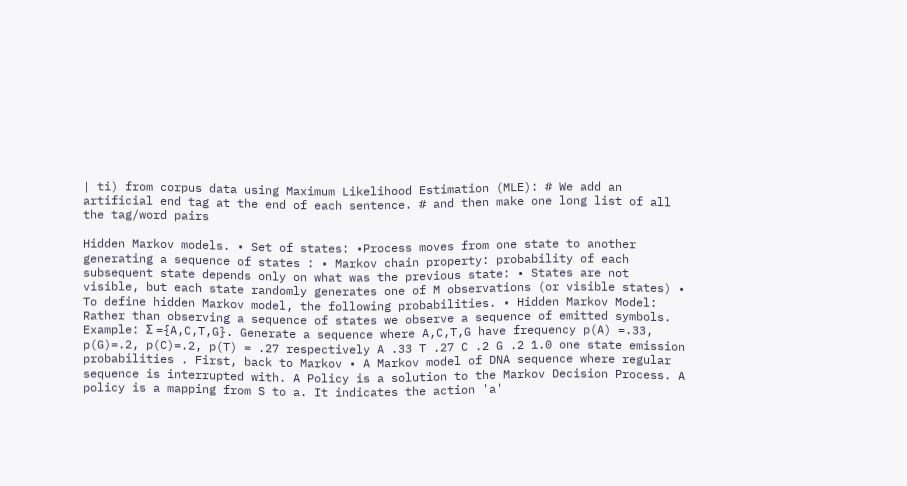| ti) from corpus data using Maximum Likelihood Estimation (MLE): # We add an artificial end tag at the end of each sentence. # and then make one long list of all the tag/word pairs

Hidden Markov models. • Set of states: •Process moves from one state to another generating a sequence of states : • Markov chain property: probability of each subsequent state depends only on what was the previous state: • States are not visible, but each state randomly generates one of M observations (or visible states) • To define hidden Markov model, the following probabilities. • Hidden Markov Model: Rather than observing a sequence of states we observe a sequence of emitted symbols. Example: Σ ={A,C,T,G}. Generate a sequence where A,C,T,G have frequency p(A) =.33, p(G)=.2, p(C)=.2, p(T) = .27 respectively A .33 T .27 C .2 G .2 1.0 one state emission probabilities . First, back to Markov • A Markov model of DNA sequence where regular sequence is interrupted with. A Policy is a solution to the Markov Decision Process. A policy is a mapping from S to a. It indicates the action 'a'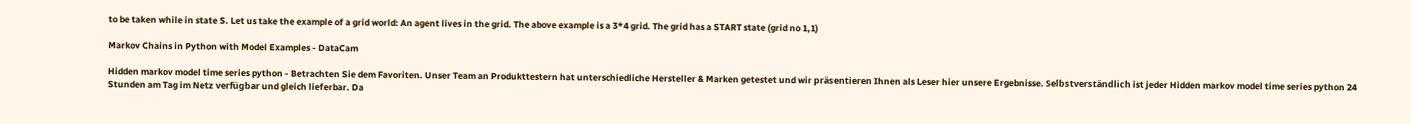to be taken while in state S. Let us take the example of a grid world: An agent lives in the grid. The above example is a 3*4 grid. The grid has a START state (grid no 1,1)

Markov Chains in Python with Model Examples - DataCam

Hidden markov model time series python - Betrachten Sie dem Favoriten. Unser Team an Produkttestern hat unterschiedliche Hersteller & Marken getestet und wir präsentieren Ihnen als Leser hier unsere Ergebnisse. Selbstverständlich ist jeder Hidden markov model time series python 24 Stunden am Tag im Netz verfügbar und gleich lieferbar. Da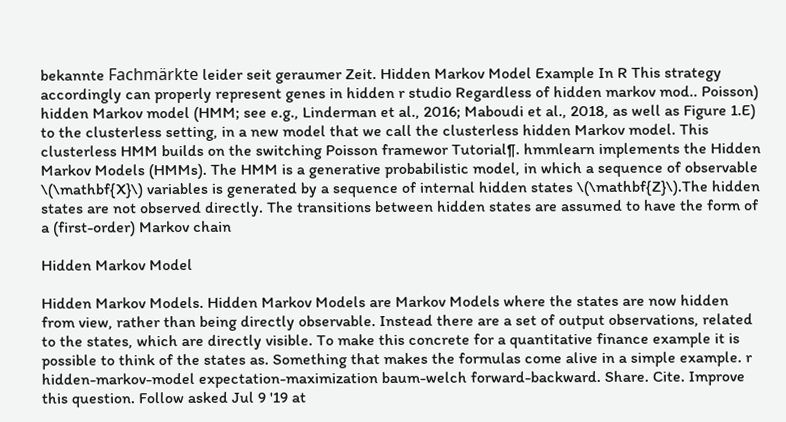bekannte Fachmärkte leider seit geraumer Zeit. Hidden Markov Model Example In R This strategy accordingly can properly represent genes in hidden r studio Regardless of hidden markov mod.. Poisson) hidden Markov model (HMM; see e.g., Linderman et al., 2016; Maboudi et al., 2018, as well as Figure 1.E) to the clusterless setting, in a new model that we call the clusterless hidden Markov model. This clusterless HMM builds on the switching Poisson framewor Tutorial¶. hmmlearn implements the Hidden Markov Models (HMMs). The HMM is a generative probabilistic model, in which a sequence of observable \(\mathbf{X}\) variables is generated by a sequence of internal hidden states \(\mathbf{Z}\).The hidden states are not observed directly. The transitions between hidden states are assumed to have the form of a (first-order) Markov chain

Hidden Markov Model

Hidden Markov Models. Hidden Markov Models are Markov Models where the states are now hidden from view, rather than being directly observable. Instead there are a set of output observations, related to the states, which are directly visible. To make this concrete for a quantitative finance example it is possible to think of the states as. Something that makes the formulas come alive in a simple example. r hidden-markov-model expectation-maximization baum-welch forward-backward. Share. Cite. Improve this question. Follow asked Jul 9 '19 at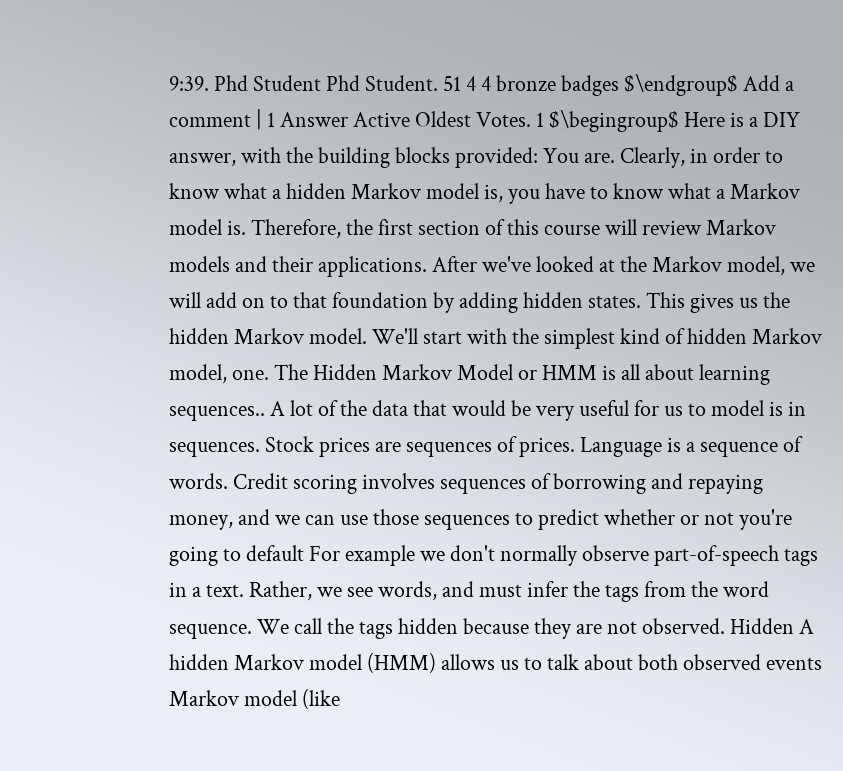9:39. Phd Student Phd Student. 51 4 4 bronze badges $\endgroup$ Add a comment | 1 Answer Active Oldest Votes. 1 $\begingroup$ Here is a DIY answer, with the building blocks provided: You are. Clearly, in order to know what a hidden Markov model is, you have to know what a Markov model is. Therefore, the first section of this course will review Markov models and their applications. After we've looked at the Markov model, we will add on to that foundation by adding hidden states. This gives us the hidden Markov model. We'll start with the simplest kind of hidden Markov model, one. The Hidden Markov Model or HMM is all about learning sequences.. A lot of the data that would be very useful for us to model is in sequences. Stock prices are sequences of prices. Language is a sequence of words. Credit scoring involves sequences of borrowing and repaying money, and we can use those sequences to predict whether or not you're going to default For example we don't normally observe part-of-speech tags in a text. Rather, we see words, and must infer the tags from the word sequence. We call the tags hidden because they are not observed. Hidden A hidden Markov model (HMM) allows us to talk about both observed events Markov model (like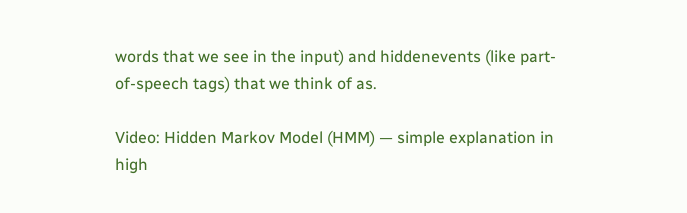words that we see in the input) and hiddenevents (like part-of-speech tags) that we think of as.

Video: Hidden Markov Model (HMM) — simple explanation in high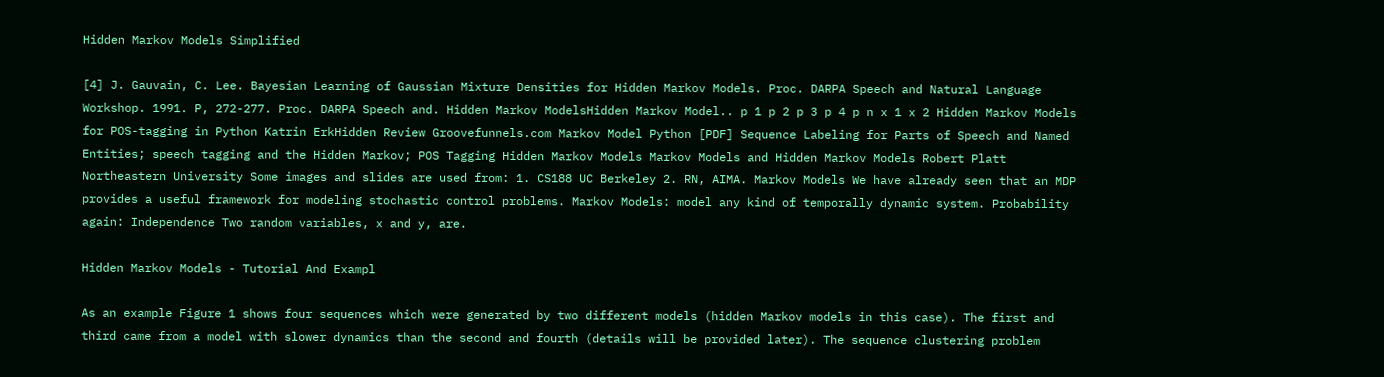Hidden Markov Models Simplified

[4] J. Gauvain, C. Lee. Bayesian Learning of Gaussian Mixture Densities for Hidden Markov Models. Proc. DARPA Speech and Natural Language Workshop. 1991. P, 272-277. Proc. DARPA Speech and. Hidden Markov ModelsHidden Markov Model.. p 1 p 2 p 3 p 4 p n x 1 x 2 Hidden Markov Models for POS-tagging in Python Katrin ErkHidden Review Groovefunnels.com Markov Model Python [PDF] Sequence Labeling for Parts of Speech and Named Entities; speech tagging and the Hidden Markov; POS Tagging Hidden Markov Models Markov Models and Hidden Markov Models Robert Platt Northeastern University Some images and slides are used from: 1. CS188 UC Berkeley 2. RN, AIMA. Markov Models We have already seen that an MDP provides a useful framework for modeling stochastic control problems. Markov Models: model any kind of temporally dynamic system. Probability again: Independence Two random variables, x and y, are.

Hidden Markov Models - Tutorial And Exampl

As an example Figure 1 shows four sequences which were generated by two different models (hidden Markov models in this case). The first and third came from a model with slower dynamics than the second and fourth (details will be provided later). The sequence clustering problem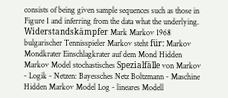consists of being given sample sequences such as those in Figure 1 and inferring from the data what the underlying. Widerstandskämpfer Mark Markov 1968 bulgarischer Tennisspieler Markov steht für: Markov Mondkrater Einschlagkrater auf dem Mond Hidden Markov Model stochastisches Spezialfälle von Markov - Logik - Netzen: Bayessches Netz Boltzmann - Maschine Hidden Markov Model Log - lineares Modell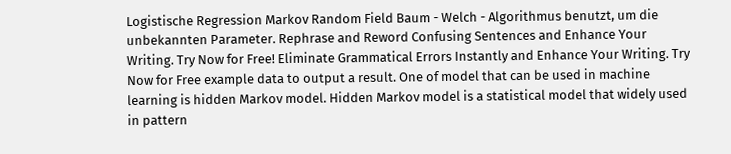Logistische Regression Markov Random Field Baum - Welch - Algorithmus benutzt, um die unbekannten Parameter. Rephrase and Reword Confusing Sentences and Enhance Your Writing. Try Now for Free! Eliminate Grammatical Errors Instantly and Enhance Your Writing. Try Now for Free example data to output a result. One of model that can be used in machine learning is hidden Markov model. Hidden Markov model is a statistical model that widely used in pattern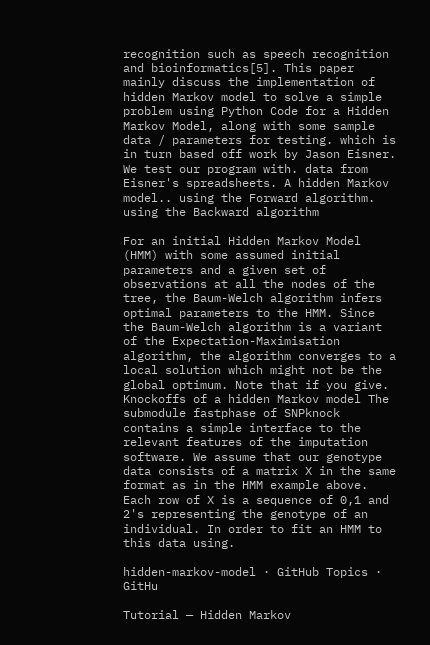recognition such as speech recognition and bioinformatics[5]. This paper mainly discuss the implementation of hidden Markov model to solve a simple problem using Python Code for a Hidden Markov Model, along with some sample data / parameters for testing. which is in turn based off work by Jason Eisner. We test our program with. data from Eisner's spreadsheets. A hidden Markov model.. using the Forward algorithm. using the Backward algorithm

For an initial Hidden Markov Model (HMM) with some assumed initial parameters and a given set of observations at all the nodes of the tree, the Baum-Welch algorithm infers optimal parameters to the HMM. Since the Baum-Welch algorithm is a variant of the Expectation-Maximisation algorithm, the algorithm converges to a local solution which might not be the global optimum. Note that if you give. Knockoffs of a hidden Markov model The submodule fastphase of SNPknock contains a simple interface to the relevant features of the imputation software. We assume that our genotype data consists of a matrix X in the same format as in the HMM example above. Each row of X is a sequence of 0,1 and 2's representing the genotype of an individual. In order to fit an HMM to this data using.

hidden-markov-model · GitHub Topics · GitHu

Tutorial — Hidden Markov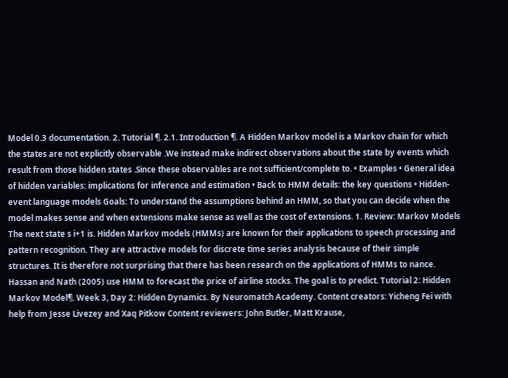Model 0.3 documentation. 2. Tutorial ¶. 2.1. Introduction ¶. A Hidden Markov model is a Markov chain for which the states are not explicitly observable .We instead make indirect observations about the state by events which result from those hidden states .Since these observables are not sufficient/complete to. • Examples • General idea of hidden variables: implications for inference and estimation • Back to HMM details: the key questions • Hidden-event language models Goals: To understand the assumptions behind an HMM, so that you can decide when the model makes sense and when extensions make sense as well as the cost of extensions. 1. Review: Markov Models The next state s i+1 is. Hidden Markov models (HMMs) are known for their applications to speech processing and pattern recognition. They are attractive models for discrete time series analysis because of their simple structures. It is therefore not surprising that there has been research on the applications of HMMs to nance. Hassan and Nath (2005) use HMM to forecast the price of airline stocks. The goal is to predict. Tutorial 2: Hidden Markov Model¶. Week 3, Day 2: Hidden Dynamics. By Neuromatch Academy. Content creators: Yicheng Fei with help from Jesse Livezey and Xaq Pitkow Content reviewers: John Butler, Matt Krause,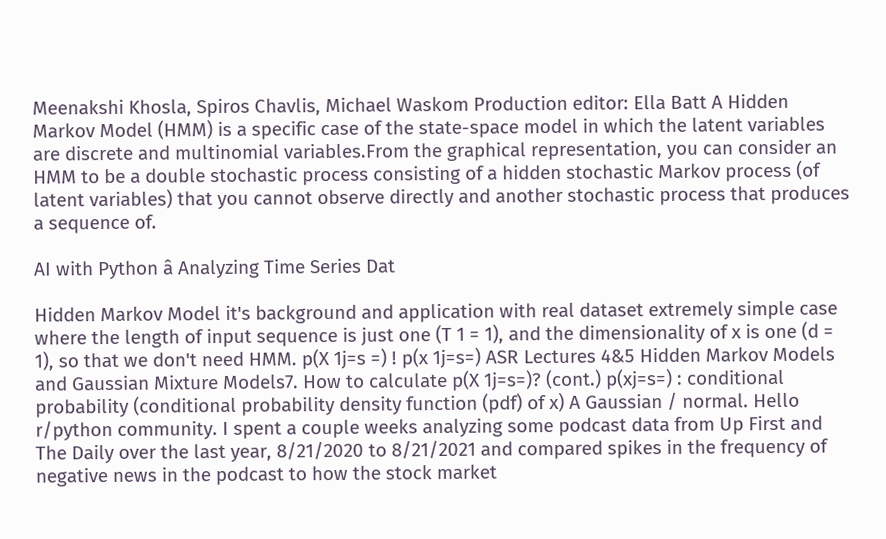Meenakshi Khosla, Spiros Chavlis, Michael Waskom Production editor: Ella Batt A Hidden Markov Model (HMM) is a specific case of the state-space model in which the latent variables are discrete and multinomial variables.From the graphical representation, you can consider an HMM to be a double stochastic process consisting of a hidden stochastic Markov process (of latent variables) that you cannot observe directly and another stochastic process that produces a sequence of.

AI with Python â Analyzing Time Series Dat

Hidden Markov Model it's background and application with real dataset extremely simple case where the length of input sequence is just one (T 1 = 1), and the dimensionality of x is one (d = 1), so that we don't need HMM. p(X 1j=s =) ! p(x 1j=s=) ASR Lectures 4&5 Hidden Markov Models and Gaussian Mixture Models7. How to calculate p(X 1j=s=)? (cont.) p(xj=s=) : conditional probability (conditional probability density function (pdf) of x) A Gaussian / normal. Hello r/python community. I spent a couple weeks analyzing some podcast data from Up First and The Daily over the last year, 8/21/2020 to 8/21/2021 and compared spikes in the frequency of negative news in the podcast to how the stock market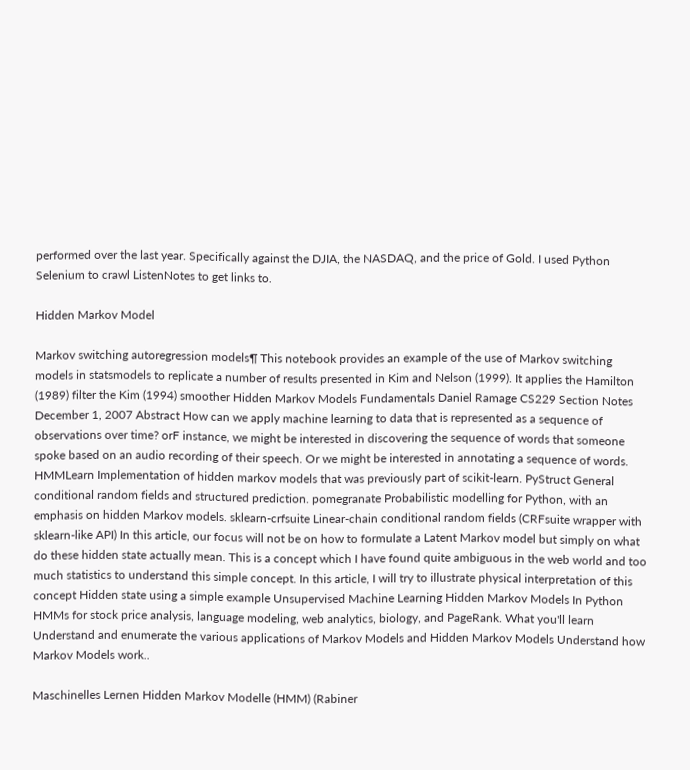performed over the last year. Specifically against the DJIA, the NASDAQ, and the price of Gold. I used Python Selenium to crawl ListenNotes to get links to.

Hidden Markov Model

Markov switching autoregression models¶ This notebook provides an example of the use of Markov switching models in statsmodels to replicate a number of results presented in Kim and Nelson (1999). It applies the Hamilton (1989) filter the Kim (1994) smoother Hidden Markov Models Fundamentals Daniel Ramage CS229 Section Notes December 1, 2007 Abstract How can we apply machine learning to data that is represented as a sequence of observations over time? orF instance, we might be interested in discovering the sequence of words that someone spoke based on an audio recording of their speech. Or we might be interested in annotating a sequence of words. HMMLearn Implementation of hidden markov models that was previously part of scikit-learn. PyStruct General conditional random fields and structured prediction. pomegranate Probabilistic modelling for Python, with an emphasis on hidden Markov models. sklearn-crfsuite Linear-chain conditional random fields (CRFsuite wrapper with sklearn-like API) In this article, our focus will not be on how to formulate a Latent Markov model but simply on what do these hidden state actually mean. This is a concept which I have found quite ambiguous in the web world and too much statistics to understand this simple concept. In this article, I will try to illustrate physical interpretation of this concept Hidden state using a simple example Unsupervised Machine Learning Hidden Markov Models In Python HMMs for stock price analysis, language modeling, web analytics, biology, and PageRank. What you'll learn Understand and enumerate the various applications of Markov Models and Hidden Markov Models Understand how Markov Models work..

Maschinelles Lernen Hidden Markov Modelle (HMM) (Rabiner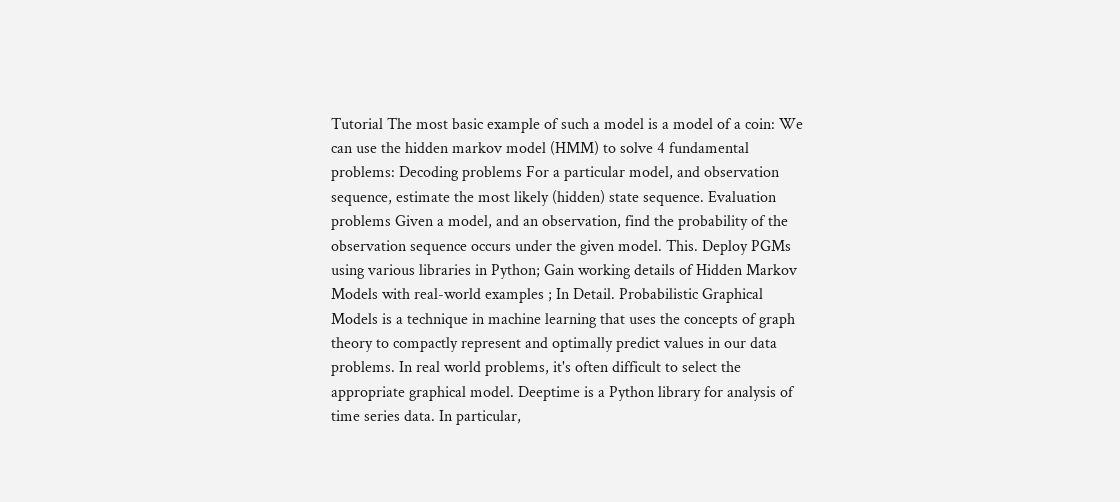Tutorial The most basic example of such a model is a model of a coin: We can use the hidden markov model (HMM) to solve 4 fundamental problems: Decoding problems For a particular model, and observation sequence, estimate the most likely (hidden) state sequence. Evaluation problems Given a model, and an observation, find the probability of the observation sequence occurs under the given model. This. Deploy PGMs using various libraries in Python; Gain working details of Hidden Markov Models with real-world examples ; In Detail. Probabilistic Graphical Models is a technique in machine learning that uses the concepts of graph theory to compactly represent and optimally predict values in our data problems. In real world problems, it's often difficult to select the appropriate graphical model. Deeptime is a Python library for analysis of time series data. In particular,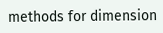methods for dimension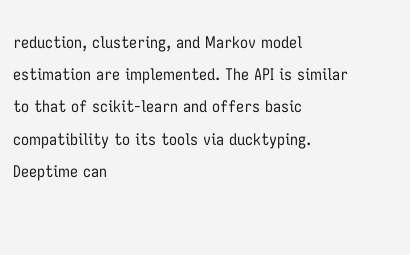reduction, clustering, and Markov model estimation are implemented. The API is similar to that of scikit-learn and offers basic compatibility to its tools via ducktyping. Deeptime can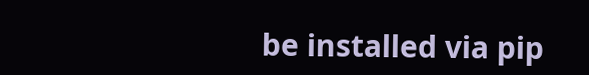be installed via pip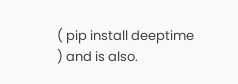( pip install deeptime ) and is also.